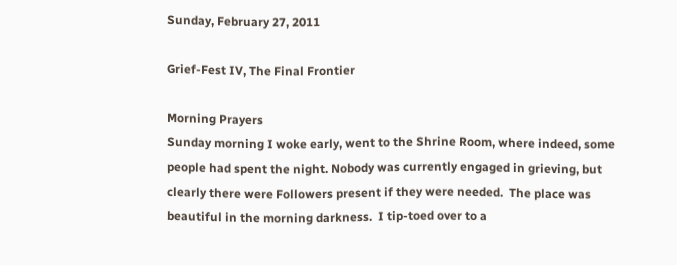Sunday, February 27, 2011

Grief-Fest IV, The Final Frontier

Morning Prayers
Sunday morning I woke early, went to the Shrine Room, where indeed, some people had spent the night. Nobody was currently engaged in grieving, but clearly there were Followers present if they were needed.  The place was beautiful in the morning darkness.  I tip-toed over to a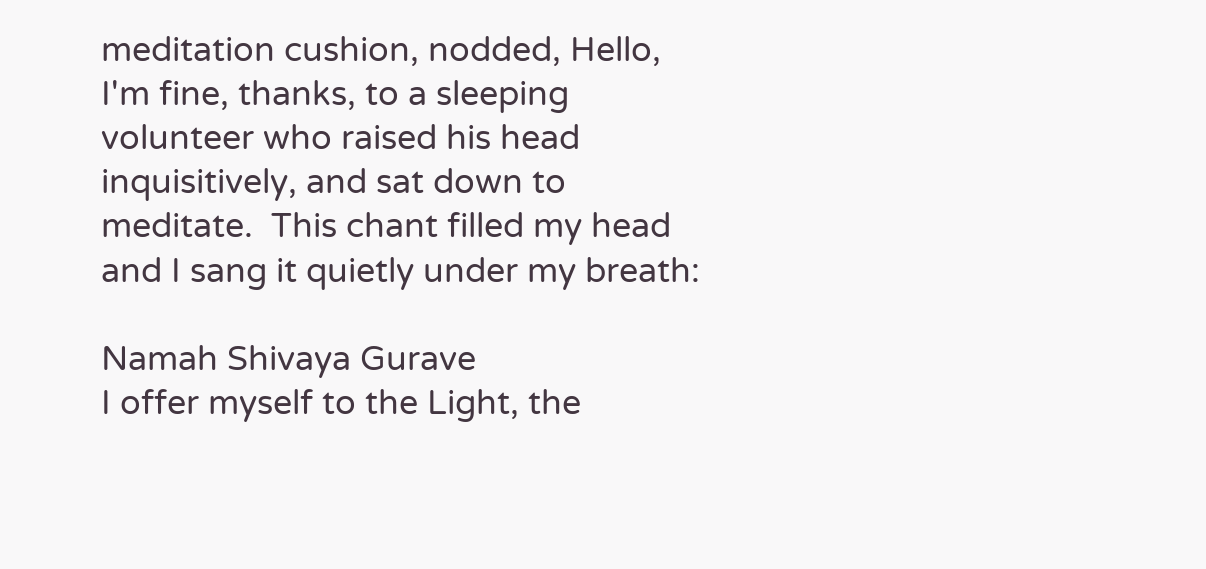meditation cushion, nodded, Hello, I'm fine, thanks, to a sleeping volunteer who raised his head inquisitively, and sat down to meditate.  This chant filled my head and I sang it quietly under my breath:

Namah Shivaya Gurave
I offer myself to the Light, the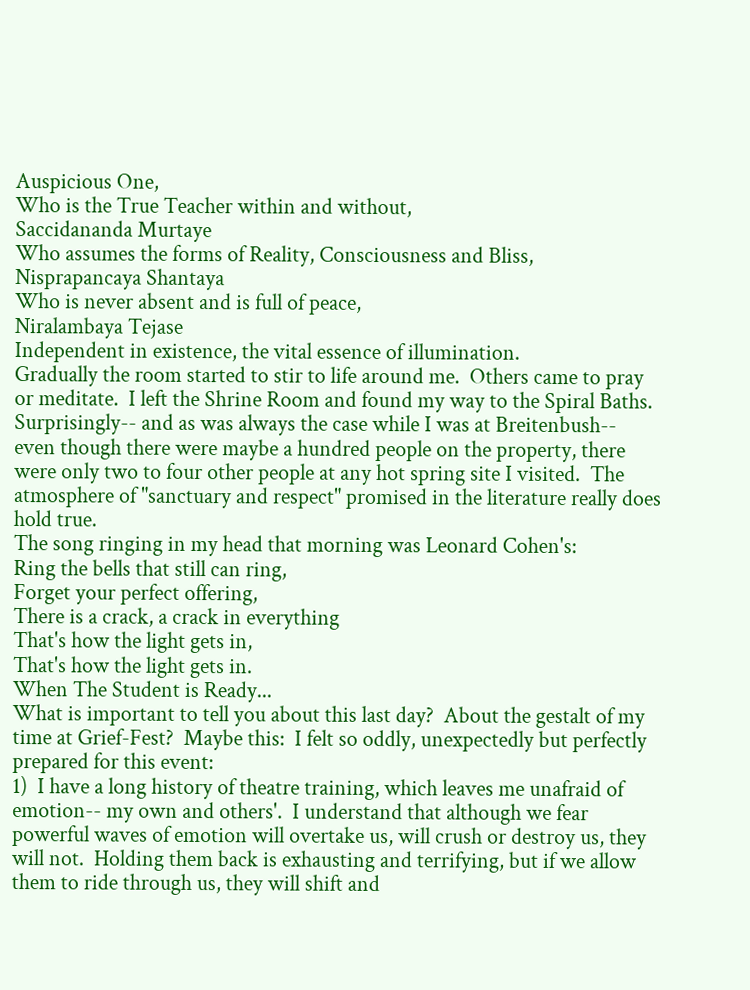Auspicious One,
Who is the True Teacher within and without,
Saccidananda Murtaye
Who assumes the forms of Reality, Consciousness and Bliss,
Nisprapancaya Shantaya
Who is never absent and is full of peace,
Niralambaya Tejase
Independent in existence, the vital essence of illumination.
Gradually the room started to stir to life around me.  Others came to pray or meditate.  I left the Shrine Room and found my way to the Spiral Baths.  Surprisingly-- and as was always the case while I was at Breitenbush-- even though there were maybe a hundred people on the property, there were only two to four other people at any hot spring site I visited.  The atmosphere of "sanctuary and respect" promised in the literature really does hold true.
The song ringing in my head that morning was Leonard Cohen's:
Ring the bells that still can ring,
Forget your perfect offering,
There is a crack, a crack in everything
That's how the light gets in,
That's how the light gets in.
When The Student is Ready...
What is important to tell you about this last day?  About the gestalt of my time at Grief-Fest?  Maybe this:  I felt so oddly, unexpectedly but perfectly prepared for this event:
1)  I have a long history of theatre training, which leaves me unafraid of emotion-- my own and others'.  I understand that although we fear powerful waves of emotion will overtake us, will crush or destroy us, they will not.  Holding them back is exhausting and terrifying, but if we allow them to ride through us, they will shift and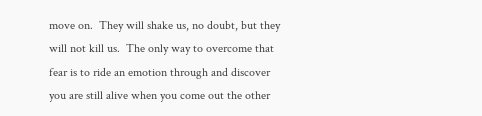move on.  They will shake us, no doubt, but they will not kill us.  The only way to overcome that fear is to ride an emotion through and discover you are still alive when you come out the other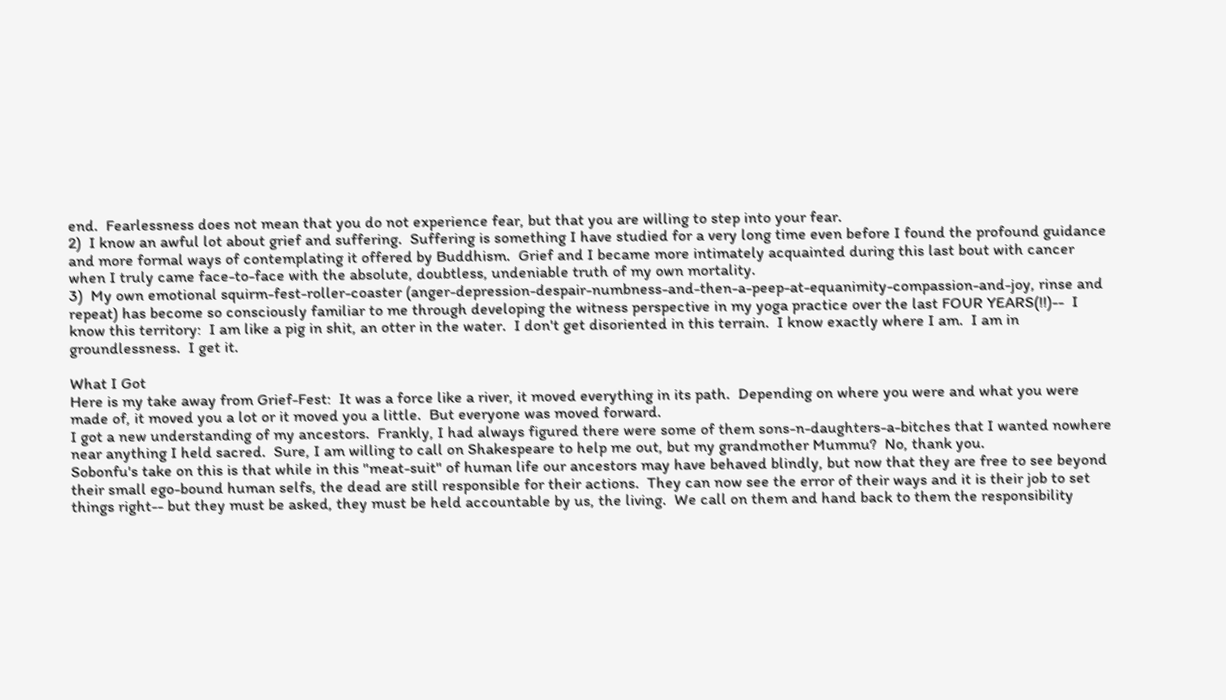end.  Fearlessness does not mean that you do not experience fear, but that you are willing to step into your fear.
2)  I know an awful lot about grief and suffering.  Suffering is something I have studied for a very long time even before I found the profound guidance and more formal ways of contemplating it offered by Buddhism.  Grief and I became more intimately acquainted during this last bout with cancer when I truly came face-to-face with the absolute, doubtless, undeniable truth of my own mortality.
3)  My own emotional squirm-fest-roller-coaster (anger-depression-despair-numbness-and-then-a-peep-at-equanimity-compassion-and-joy, rinse and repeat) has become so consciously familiar to me through developing the witness perspective in my yoga practice over the last FOUR YEARS(!!)--  I know this territory:  I am like a pig in shit, an otter in the water.  I don't get disoriented in this terrain.  I know exactly where I am.  I am in groundlessness.  I get it.

What I Got
Here is my take away from Grief-Fest:  It was a force like a river, it moved everything in its path.  Depending on where you were and what you were made of, it moved you a lot or it moved you a little.  But everyone was moved forward.
I got a new understanding of my ancestors.  Frankly, I had always figured there were some of them sons-n-daughters-a-bitches that I wanted nowhere near anything I held sacred.  Sure, I am willing to call on Shakespeare to help me out, but my grandmother Mummu?  No, thank you.
Sobonfu's take on this is that while in this "meat-suit" of human life our ancestors may have behaved blindly, but now that they are free to see beyond their small ego-bound human selfs, the dead are still responsible for their actions.  They can now see the error of their ways and it is their job to set things right-- but they must be asked, they must be held accountable by us, the living.  We call on them and hand back to them the responsibility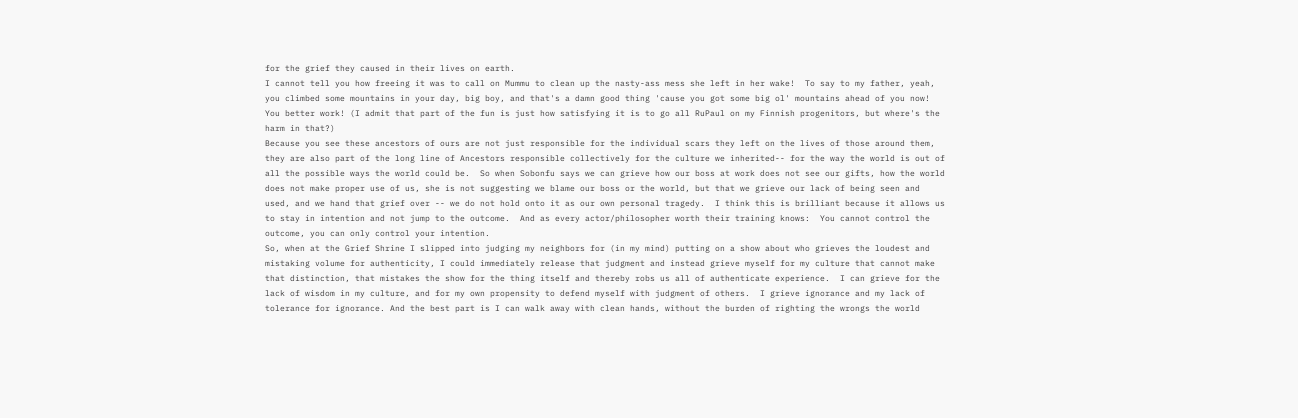for the grief they caused in their lives on earth.
I cannot tell you how freeing it was to call on Mummu to clean up the nasty-ass mess she left in her wake!  To say to my father, yeah, you climbed some mountains in your day, big boy, and that's a damn good thing 'cause you got some big ol' mountains ahead of you now! You better work! (I admit that part of the fun is just how satisfying it is to go all RuPaul on my Finnish progenitors, but where's the harm in that?)
Because you see these ancestors of ours are not just responsible for the individual scars they left on the lives of those around them, they are also part of the long line of Ancestors responsible collectively for the culture we inherited-- for the way the world is out of all the possible ways the world could be.  So when Sobonfu says we can grieve how our boss at work does not see our gifts, how the world does not make proper use of us, she is not suggesting we blame our boss or the world, but that we grieve our lack of being seen and used, and we hand that grief over -- we do not hold onto it as our own personal tragedy.  I think this is brilliant because it allows us to stay in intention and not jump to the outcome.  And as every actor/philosopher worth their training knows:  You cannot control the outcome, you can only control your intention.
So, when at the Grief Shrine I slipped into judging my neighbors for (in my mind) putting on a show about who grieves the loudest and mistaking volume for authenticity, I could immediately release that judgment and instead grieve myself for my culture that cannot make that distinction, that mistakes the show for the thing itself and thereby robs us all of authenticate experience.  I can grieve for the lack of wisdom in my culture, and for my own propensity to defend myself with judgment of others.  I grieve ignorance and my lack of tolerance for ignorance. And the best part is I can walk away with clean hands, without the burden of righting the wrongs the world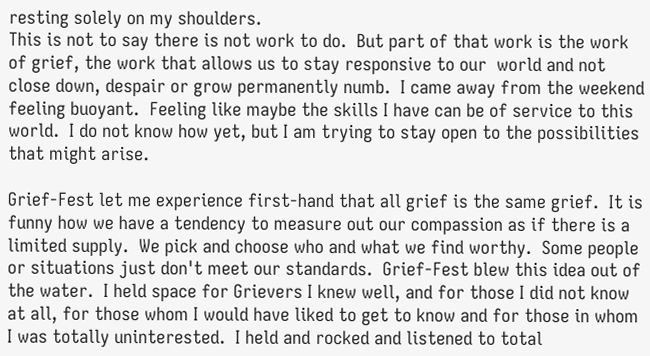resting solely on my shoulders.
This is not to say there is not work to do.  But part of that work is the work of grief, the work that allows us to stay responsive to our  world and not close down, despair or grow permanently numb.  I came away from the weekend feeling buoyant.  Feeling like maybe the skills I have can be of service to this world.  I do not know how yet, but I am trying to stay open to the possibilities that might arise.

Grief-Fest let me experience first-hand that all grief is the same grief.  It is funny how we have a tendency to measure out our compassion as if there is a limited supply.  We pick and choose who and what we find worthy.  Some people or situations just don't meet our standards.  Grief-Fest blew this idea out of the water.  I held space for Grievers I knew well, and for those I did not know at all, for those whom I would have liked to get to know and for those in whom I was totally uninterested.  I held and rocked and listened to total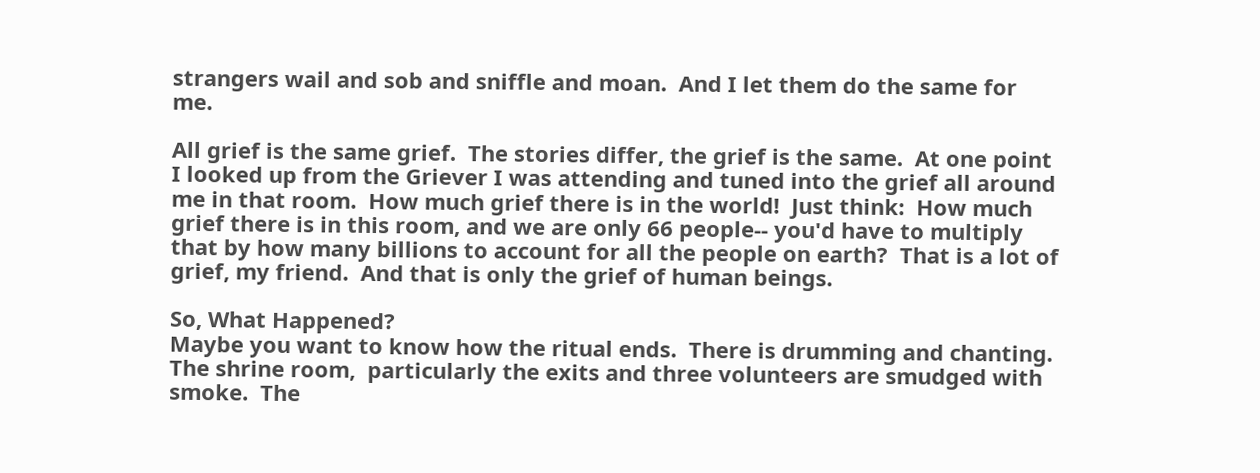strangers wail and sob and sniffle and moan.  And I let them do the same for me.

All grief is the same grief.  The stories differ, the grief is the same.  At one point I looked up from the Griever I was attending and tuned into the grief all around me in that room.  How much grief there is in the world!  Just think:  How much grief there is in this room, and we are only 66 people-- you'd have to multiply that by how many billions to account for all the people on earth?  That is a lot of grief, my friend.  And that is only the grief of human beings.

So, What Happened?
Maybe you want to know how the ritual ends.  There is drumming and chanting.  The shrine room,  particularly the exits and three volunteers are smudged with smoke.  The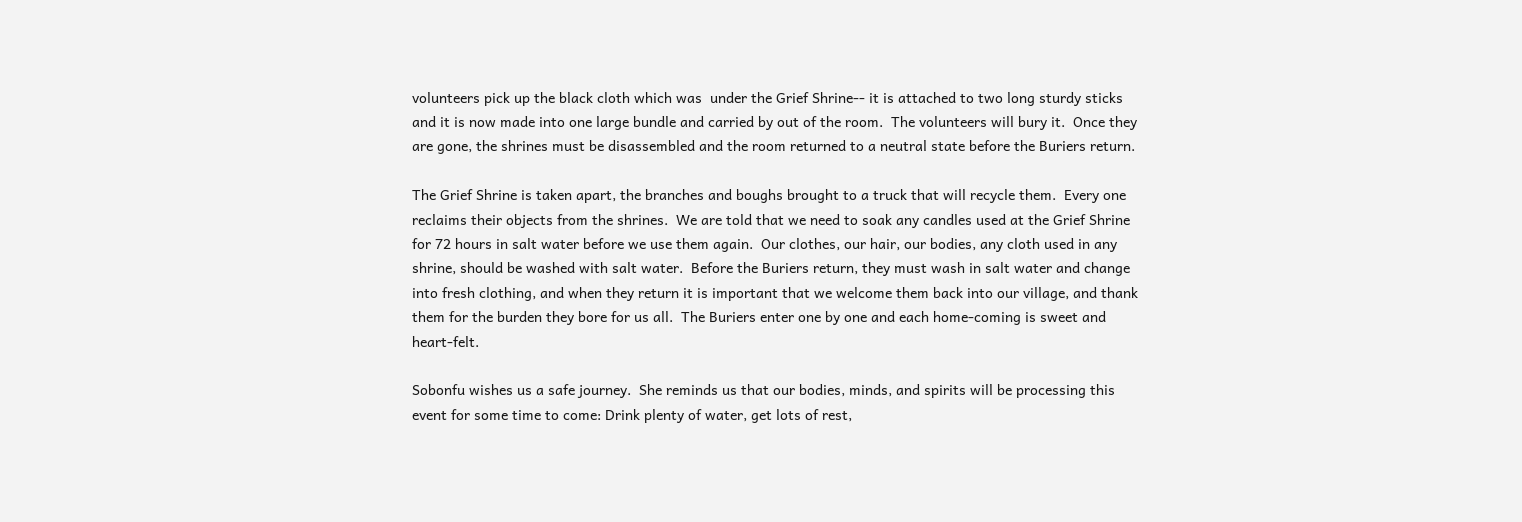volunteers pick up the black cloth which was  under the Grief Shrine-- it is attached to two long sturdy sticks and it is now made into one large bundle and carried by out of the room.  The volunteers will bury it.  Once they are gone, the shrines must be disassembled and the room returned to a neutral state before the Buriers return.

The Grief Shrine is taken apart, the branches and boughs brought to a truck that will recycle them.  Every one reclaims their objects from the shrines.  We are told that we need to soak any candles used at the Grief Shrine for 72 hours in salt water before we use them again.  Our clothes, our hair, our bodies, any cloth used in any shrine, should be washed with salt water.  Before the Buriers return, they must wash in salt water and change into fresh clothing, and when they return it is important that we welcome them back into our village, and thank them for the burden they bore for us all.  The Buriers enter one by one and each home-coming is sweet and heart-felt.

Sobonfu wishes us a safe journey.  She reminds us that our bodies, minds, and spirits will be processing this event for some time to come: Drink plenty of water, get lots of rest,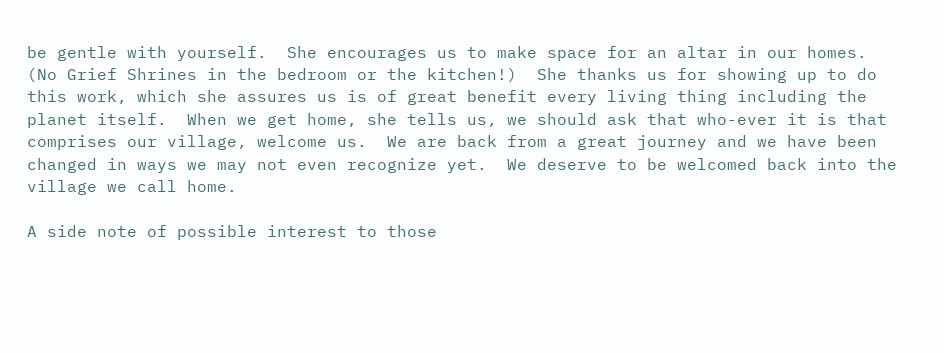be gentle with yourself.  She encourages us to make space for an altar in our homes.  (No Grief Shrines in the bedroom or the kitchen!)  She thanks us for showing up to do this work, which she assures us is of great benefit every living thing including the planet itself.  When we get home, she tells us, we should ask that who-ever it is that comprises our village, welcome us.  We are back from a great journey and we have been changed in ways we may not even recognize yet.  We deserve to be welcomed back into the village we call home.

A side note of possible interest to those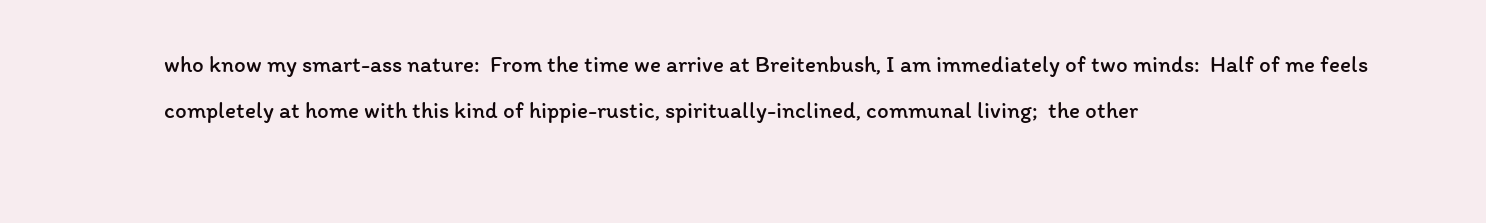who know my smart-ass nature:  From the time we arrive at Breitenbush, I am immediately of two minds:  Half of me feels completely at home with this kind of hippie-rustic, spiritually-inclined, communal living;  the other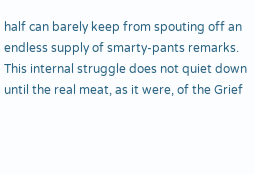half can barely keep from spouting off an endless supply of smarty-pants remarks.  This internal struggle does not quiet down until the real meat, as it were, of the Grief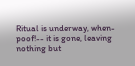Ritual is underway, when- poof!-- it is gone, leaving nothing but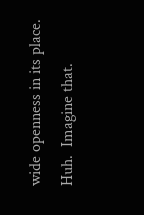wide openness in its place.  Huh.  Imagine that.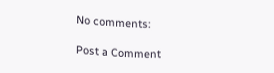No comments:

Post a Comment